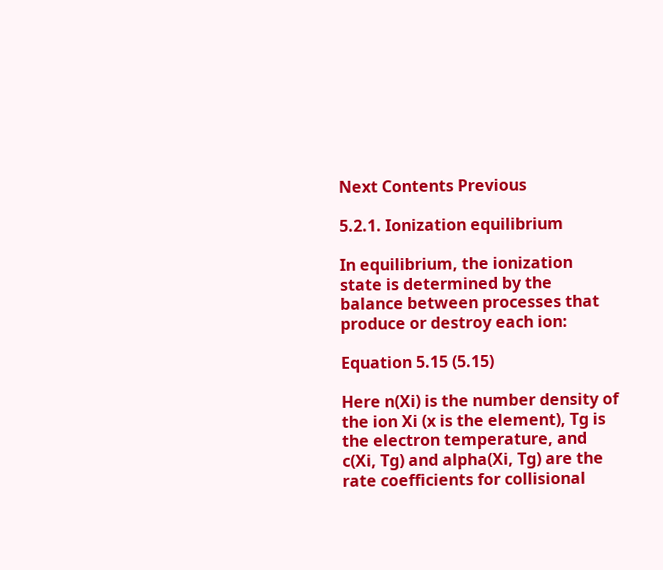Next Contents Previous

5.2.1. Ionization equilibrium

In equilibrium, the ionization state is determined by the balance between processes that produce or destroy each ion:

Equation 5.15 (5.15)

Here n(Xi) is the number density of the ion Xi (x is the element), Tg is the electron temperature, and c(Xi, Tg) and alpha(Xi, Tg) are the rate coefficients for collisional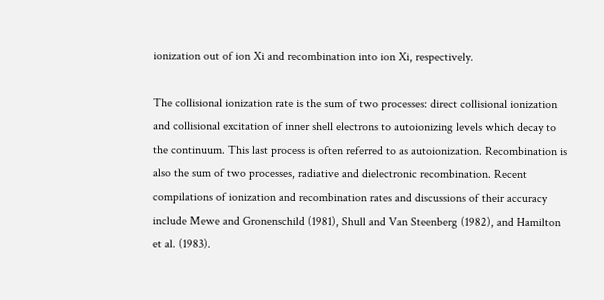ionization out of ion Xi and recombination into ion Xi, respectively.

The collisional ionization rate is the sum of two processes: direct collisional ionization and collisional excitation of inner shell electrons to autoionizing levels which decay to the continuum. This last process is often referred to as autoionization. Recombination is also the sum of two processes, radiative and dielectronic recombination. Recent compilations of ionization and recombination rates and discussions of their accuracy include Mewe and Gronenschild (1981), Shull and Van Steenberg (1982), and Hamilton et al. (1983).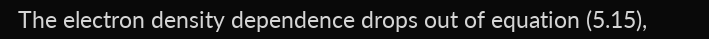The electron density dependence drops out of equation (5.15),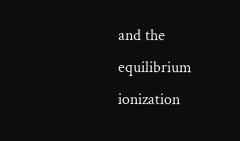and the equilibrium ionization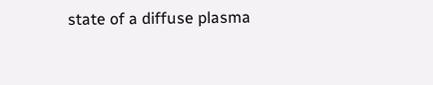state of a diffuse plasma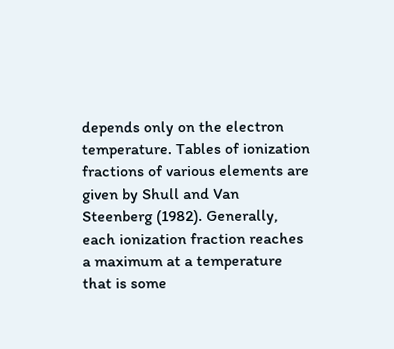depends only on the electron temperature. Tables of ionization fractions of various elements are given by Shull and Van Steenberg (1982). Generally, each ionization fraction reaches a maximum at a temperature that is some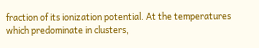fraction of its ionization potential. At the temperatures which predominate in clusters,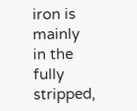iron is mainly in the fully stripped,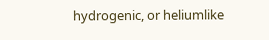hydrogenic, or heliumlike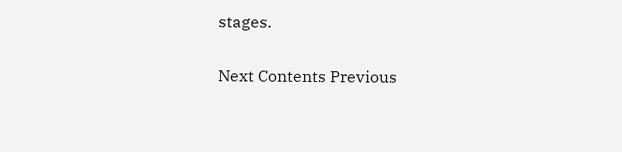stages.

Next Contents Previous